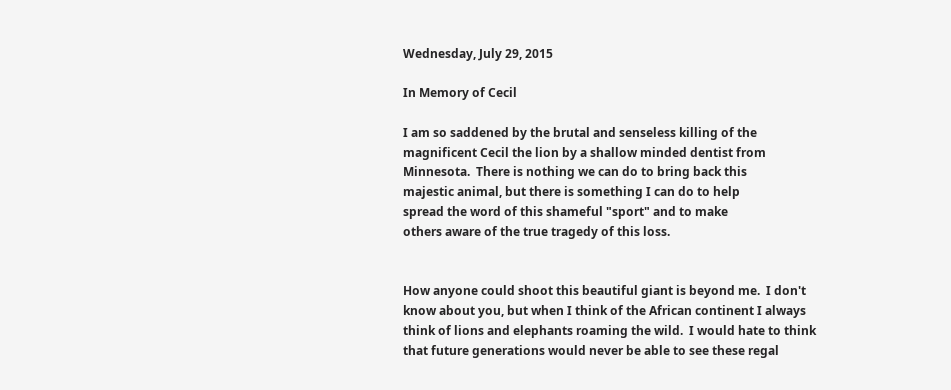Wednesday, July 29, 2015

In Memory of Cecil

I am so saddened by the brutal and senseless killing of the
magnificent Cecil the lion by a shallow minded dentist from
Minnesota.  There is nothing we can do to bring back this
majestic animal, but there is something I can do to help
spread the word of this shameful "sport" and to make
others aware of the true tragedy of this loss.


How anyone could shoot this beautiful giant is beyond me.  I don't
know about you, but when I think of the African continent I always
think of lions and elephants roaming the wild.  I would hate to think
that future generations would never be able to see these regal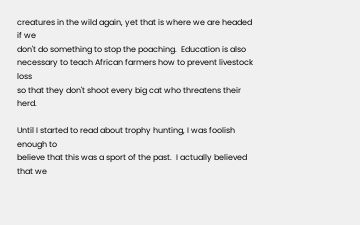creatures in the wild again, yet that is where we are headed if we
don't do something to stop the poaching.  Education is also
necessary to teach African farmers how to prevent livestock loss
so that they don't shoot every big cat who threatens their herd.

Until I started to read about trophy hunting, I was foolish enough to
believe that this was a sport of the past.  I actually believed that we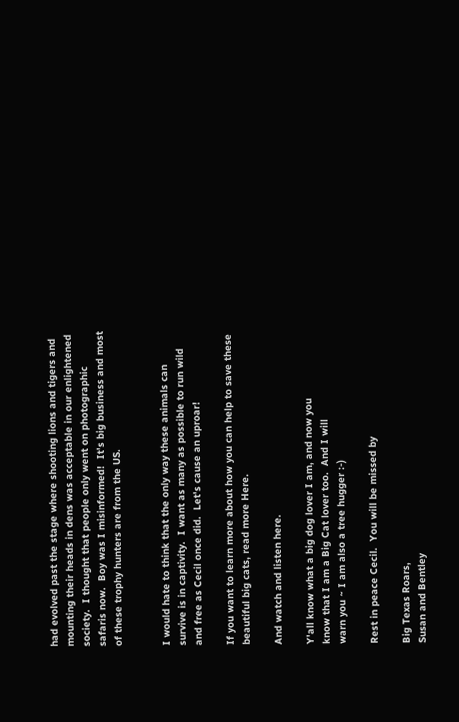had evolved past the stage where shooting lions and tigers and
mounting their heads in dens was acceptable in our enlightened
society.  I thought that people only went on photographic
safaris now.  Boy was I misinformed!  It's big business and most
of these trophy hunters are from the US.


I would hate to think that the only way these animals can
survive is in captivity.  I want as many as possible to run wild
and free as Cecil once did.  Let's cause an uproar!

If you want to learn more about how you can help to save these
beautiful big cats, read more Here.

And watch and listen here.

Y'all know what a big dog lover I am, and now you
know that I am a Big Cat lover too.  And I will
warn you ~ I am also a tree hugger :-)

Rest in peace Cecil.  You will be missed by

Big Texas Roars,
Susan and Bentley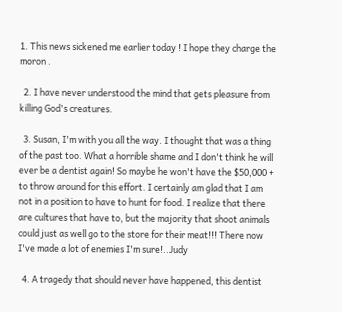1. This news sickened me earlier today ! I hope they charge the moron .

  2. I have never understood the mind that gets pleasure from killing God's creatures.

  3. Susan, I'm with you all the way. I thought that was a thing of the past too. What a horrible shame and I don't think he will ever be a dentist again! So maybe he won't have the $50,000 + to throw around for this effort. I certainly am glad that I am not in a position to have to hunt for food. I realize that there are cultures that have to, but the majority that shoot animals could just as well go to the store for their meat!!! There now I've made a lot of enemies I'm sure!..Judy

  4. A tragedy that should never have happened, this dentist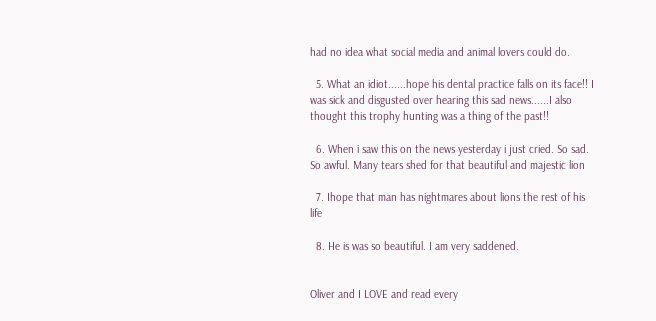had no idea what social media and animal lovers could do.

  5. What an idiot......hope his dental practice falls on its face!! I was sick and disgusted over hearing this sad news......I also thought this trophy hunting was a thing of the past!!

  6. When i saw this on the news yesterday i just cried. So sad. So awful. Many tears shed for that beautiful and majestic lion

  7. Ihope that man has nightmares about lions the rest of his life

  8. He is was so beautiful. I am very saddened.


Oliver and I LOVE and read every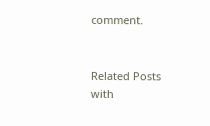comment.


Related Posts with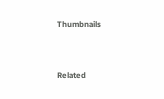Thumbnails


Related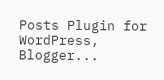Posts Plugin for WordPress, Blogger...